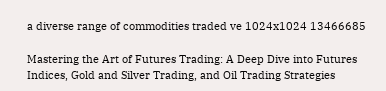a diverse range of commodities traded ve 1024x1024 13466685

Mastering the Art of Futures Trading: A Deep Dive into Futures Indices, Gold and Silver Trading, and Oil Trading Strategies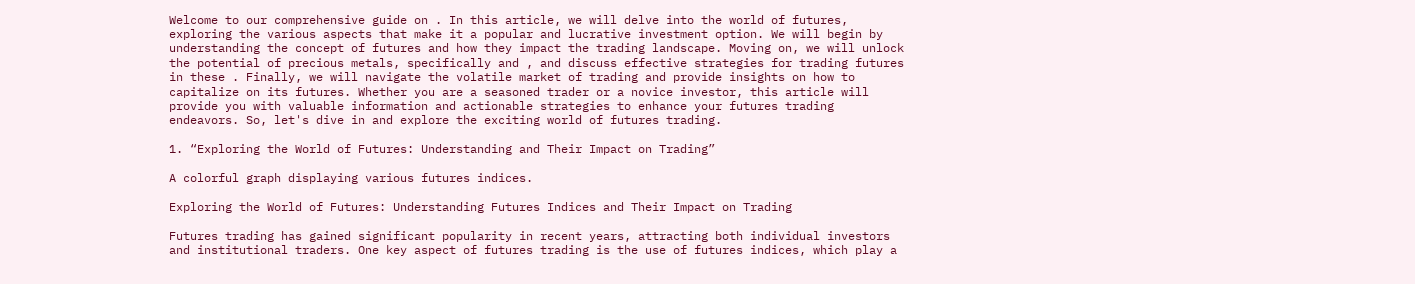Welcome to our comprehensive guide on . In this article, we will delve into the world of futures, exploring the various aspects that make it a popular and lucrative investment option. We will begin by understanding the concept of futures and how they impact the trading landscape. Moving on, we will unlock the potential of precious metals, specifically and , and discuss effective strategies for trading futures in these . Finally, we will navigate the volatile market of trading and provide insights on how to capitalize on its futures. Whether you are a seasoned trader or a novice investor, this article will provide you with valuable information and actionable strategies to enhance your futures trading endeavors. So, let's dive in and explore the exciting world of futures trading.

1. “Exploring the World of Futures: Understanding and Their Impact on Trading”

A colorful graph displaying various futures indices.

Exploring the World of Futures: Understanding Futures Indices and Their Impact on Trading

Futures trading has gained significant popularity in recent years, attracting both individual investors and institutional traders. One key aspect of futures trading is the use of futures indices, which play a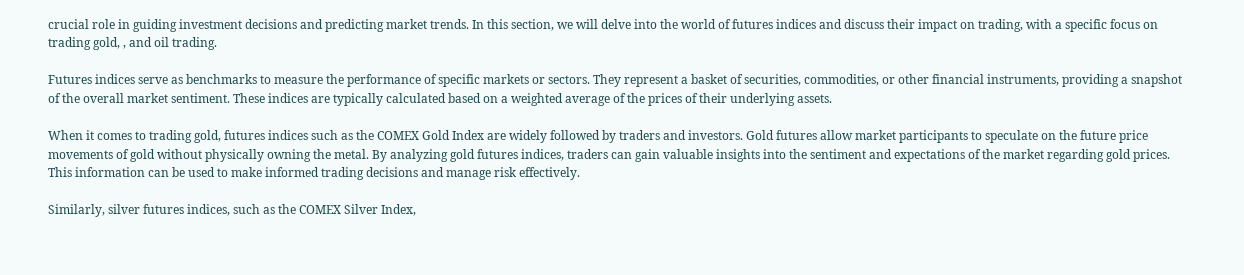crucial role in guiding investment decisions and predicting market trends. In this section, we will delve into the world of futures indices and discuss their impact on trading, with a specific focus on trading gold, , and oil trading.

Futures indices serve as benchmarks to measure the performance of specific markets or sectors. They represent a basket of securities, commodities, or other financial instruments, providing a snapshot of the overall market sentiment. These indices are typically calculated based on a weighted average of the prices of their underlying assets.

When it comes to trading gold, futures indices such as the COMEX Gold Index are widely followed by traders and investors. Gold futures allow market participants to speculate on the future price movements of gold without physically owning the metal. By analyzing gold futures indices, traders can gain valuable insights into the sentiment and expectations of the market regarding gold prices. This information can be used to make informed trading decisions and manage risk effectively.

Similarly, silver futures indices, such as the COMEX Silver Index,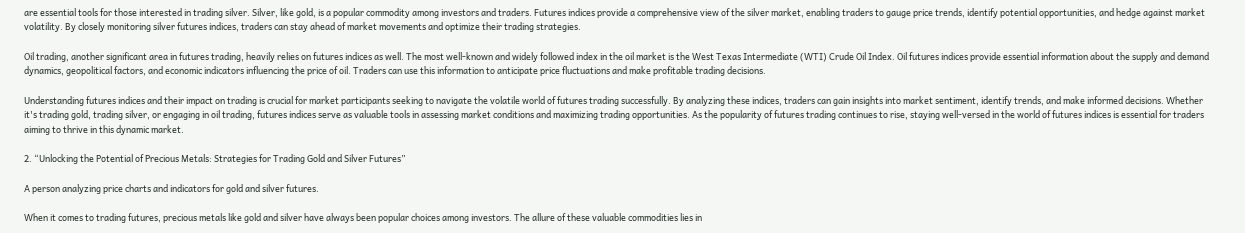are essential tools for those interested in trading silver. Silver, like gold, is a popular commodity among investors and traders. Futures indices provide a comprehensive view of the silver market, enabling traders to gauge price trends, identify potential opportunities, and hedge against market volatility. By closely monitoring silver futures indices, traders can stay ahead of market movements and optimize their trading strategies.

Oil trading, another significant area in futures trading, heavily relies on futures indices as well. The most well-known and widely followed index in the oil market is the West Texas Intermediate (WTI) Crude Oil Index. Oil futures indices provide essential information about the supply and demand dynamics, geopolitical factors, and economic indicators influencing the price of oil. Traders can use this information to anticipate price fluctuations and make profitable trading decisions.

Understanding futures indices and their impact on trading is crucial for market participants seeking to navigate the volatile world of futures trading successfully. By analyzing these indices, traders can gain insights into market sentiment, identify trends, and make informed decisions. Whether it's trading gold, trading silver, or engaging in oil trading, futures indices serve as valuable tools in assessing market conditions and maximizing trading opportunities. As the popularity of futures trading continues to rise, staying well-versed in the world of futures indices is essential for traders aiming to thrive in this dynamic market.

2. “Unlocking the Potential of Precious Metals: Strategies for Trading Gold and Silver Futures”

A person analyzing price charts and indicators for gold and silver futures.

When it comes to trading futures, precious metals like gold and silver have always been popular choices among investors. The allure of these valuable commodities lies in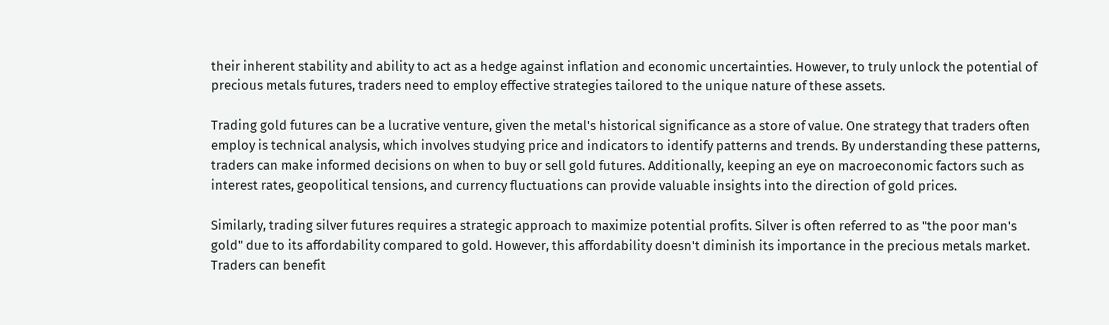their inherent stability and ability to act as a hedge against inflation and economic uncertainties. However, to truly unlock the potential of precious metals futures, traders need to employ effective strategies tailored to the unique nature of these assets.

Trading gold futures can be a lucrative venture, given the metal's historical significance as a store of value. One strategy that traders often employ is technical analysis, which involves studying price and indicators to identify patterns and trends. By understanding these patterns, traders can make informed decisions on when to buy or sell gold futures. Additionally, keeping an eye on macroeconomic factors such as interest rates, geopolitical tensions, and currency fluctuations can provide valuable insights into the direction of gold prices.

Similarly, trading silver futures requires a strategic approach to maximize potential profits. Silver is often referred to as "the poor man's gold" due to its affordability compared to gold. However, this affordability doesn't diminish its importance in the precious metals market. Traders can benefit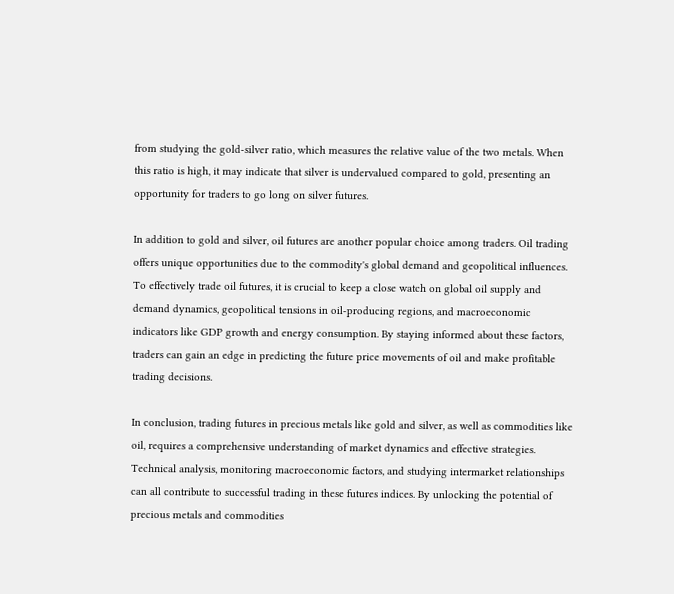from studying the gold-silver ratio, which measures the relative value of the two metals. When this ratio is high, it may indicate that silver is undervalued compared to gold, presenting an opportunity for traders to go long on silver futures.

In addition to gold and silver, oil futures are another popular choice among traders. Oil trading offers unique opportunities due to the commodity's global demand and geopolitical influences. To effectively trade oil futures, it is crucial to keep a close watch on global oil supply and demand dynamics, geopolitical tensions in oil-producing regions, and macroeconomic indicators like GDP growth and energy consumption. By staying informed about these factors, traders can gain an edge in predicting the future price movements of oil and make profitable trading decisions.

In conclusion, trading futures in precious metals like gold and silver, as well as commodities like oil, requires a comprehensive understanding of market dynamics and effective strategies. Technical analysis, monitoring macroeconomic factors, and studying intermarket relationships can all contribute to successful trading in these futures indices. By unlocking the potential of precious metals and commodities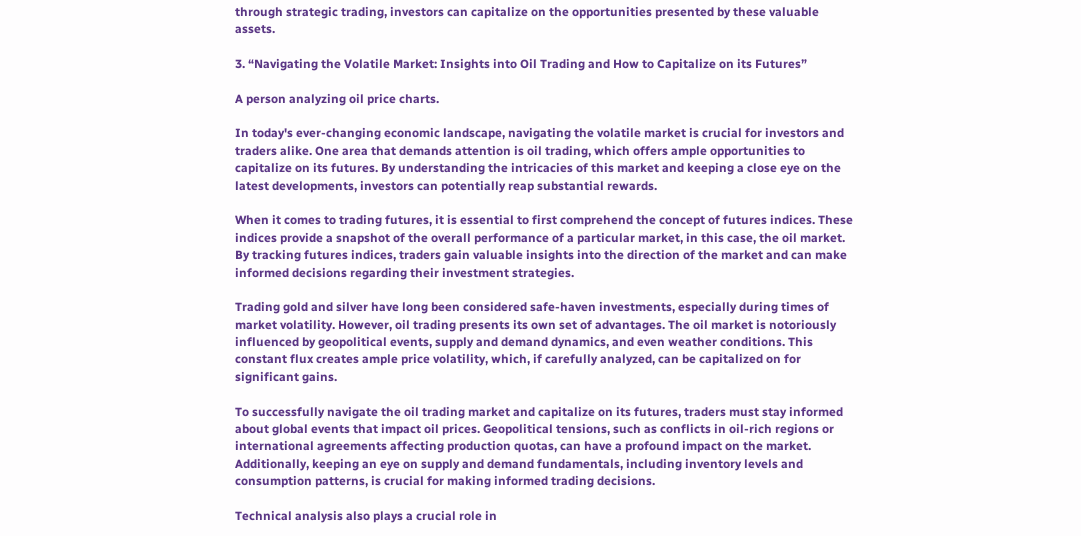through strategic trading, investors can capitalize on the opportunities presented by these valuable assets.

3. “Navigating the Volatile Market: Insights into Oil Trading and How to Capitalize on its Futures”

A person analyzing oil price charts.

In today's ever-changing economic landscape, navigating the volatile market is crucial for investors and traders alike. One area that demands attention is oil trading, which offers ample opportunities to capitalize on its futures. By understanding the intricacies of this market and keeping a close eye on the latest developments, investors can potentially reap substantial rewards.

When it comes to trading futures, it is essential to first comprehend the concept of futures indices. These indices provide a snapshot of the overall performance of a particular market, in this case, the oil market. By tracking futures indices, traders gain valuable insights into the direction of the market and can make informed decisions regarding their investment strategies.

Trading gold and silver have long been considered safe-haven investments, especially during times of market volatility. However, oil trading presents its own set of advantages. The oil market is notoriously influenced by geopolitical events, supply and demand dynamics, and even weather conditions. This constant flux creates ample price volatility, which, if carefully analyzed, can be capitalized on for significant gains.

To successfully navigate the oil trading market and capitalize on its futures, traders must stay informed about global events that impact oil prices. Geopolitical tensions, such as conflicts in oil-rich regions or international agreements affecting production quotas, can have a profound impact on the market. Additionally, keeping an eye on supply and demand fundamentals, including inventory levels and consumption patterns, is crucial for making informed trading decisions.

Technical analysis also plays a crucial role in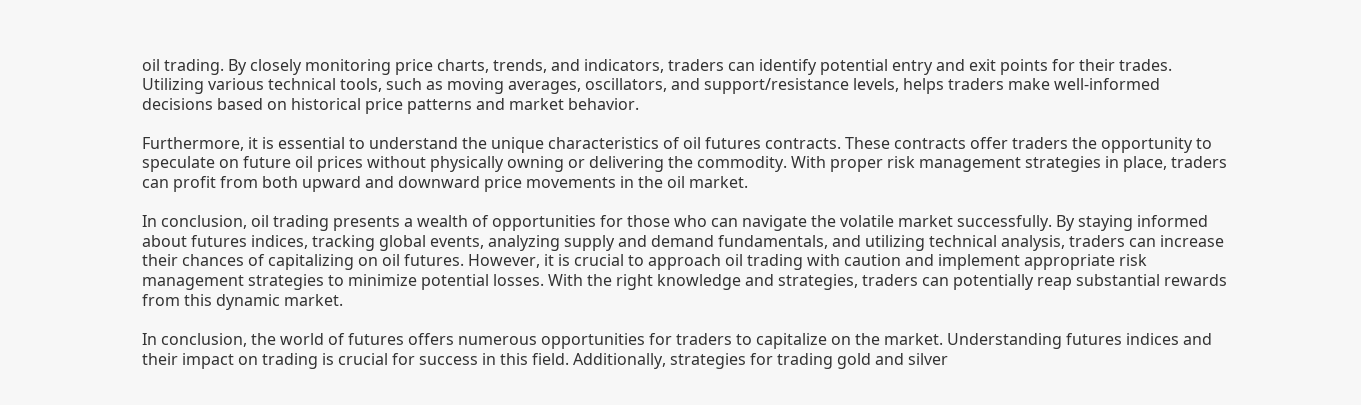oil trading. By closely monitoring price charts, trends, and indicators, traders can identify potential entry and exit points for their trades. Utilizing various technical tools, such as moving averages, oscillators, and support/resistance levels, helps traders make well-informed decisions based on historical price patterns and market behavior.

Furthermore, it is essential to understand the unique characteristics of oil futures contracts. These contracts offer traders the opportunity to speculate on future oil prices without physically owning or delivering the commodity. With proper risk management strategies in place, traders can profit from both upward and downward price movements in the oil market.

In conclusion, oil trading presents a wealth of opportunities for those who can navigate the volatile market successfully. By staying informed about futures indices, tracking global events, analyzing supply and demand fundamentals, and utilizing technical analysis, traders can increase their chances of capitalizing on oil futures. However, it is crucial to approach oil trading with caution and implement appropriate risk management strategies to minimize potential losses. With the right knowledge and strategies, traders can potentially reap substantial rewards from this dynamic market.

In conclusion, the world of futures offers numerous opportunities for traders to capitalize on the market. Understanding futures indices and their impact on trading is crucial for success in this field. Additionally, strategies for trading gold and silver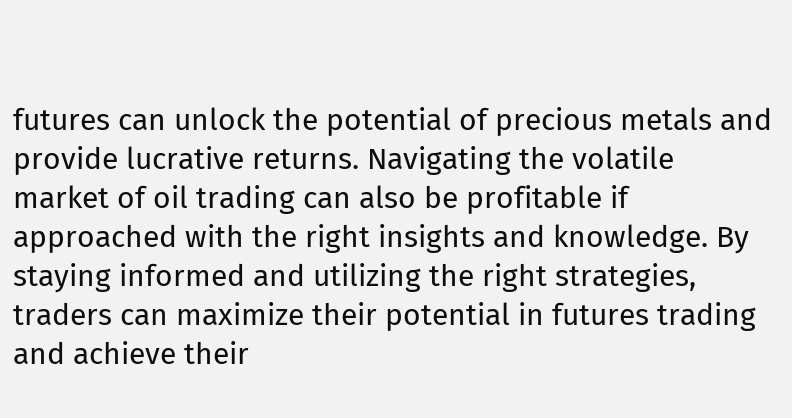futures can unlock the potential of precious metals and provide lucrative returns. Navigating the volatile market of oil trading can also be profitable if approached with the right insights and knowledge. By staying informed and utilizing the right strategies, traders can maximize their potential in futures trading and achieve their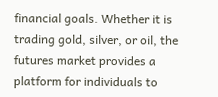financial goals. Whether it is trading gold, silver, or oil, the futures market provides a platform for individuals to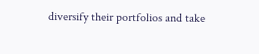diversify their portfolios and take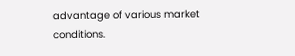advantage of various market conditions.